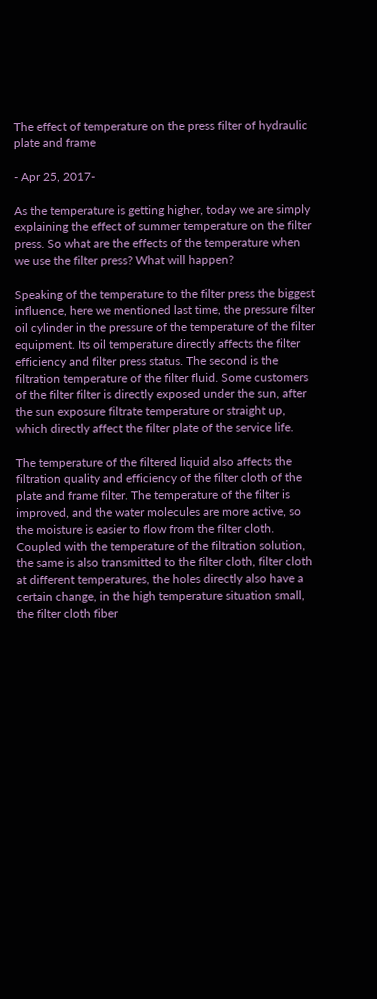The effect of temperature on the press filter of hydraulic plate and frame

- Apr 25, 2017-

As the temperature is getting higher, today we are simply explaining the effect of summer temperature on the filter press. So what are the effects of the temperature when we use the filter press? What will happen?

Speaking of the temperature to the filter press the biggest influence, here we mentioned last time, the pressure filter oil cylinder in the pressure of the temperature of the filter equipment. Its oil temperature directly affects the filter efficiency and filter press status. The second is the filtration temperature of the filter fluid. Some customers of the filter filter is directly exposed under the sun, after the sun exposure filtrate temperature or straight up, which directly affect the filter plate of the service life.

The temperature of the filtered liquid also affects the filtration quality and efficiency of the filter cloth of the plate and frame filter. The temperature of the filter is improved, and the water molecules are more active, so the moisture is easier to flow from the filter cloth. Coupled with the temperature of the filtration solution, the same is also transmitted to the filter cloth, filter cloth at different temperatures, the holes directly also have a certain change, in the high temperature situation small, the filter cloth fiber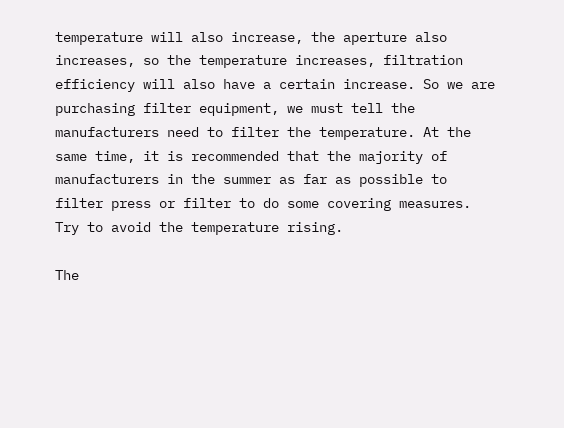temperature will also increase, the aperture also increases, so the temperature increases, filtration efficiency will also have a certain increase. So we are purchasing filter equipment, we must tell the manufacturers need to filter the temperature. At the same time, it is recommended that the majority of manufacturers in the summer as far as possible to filter press or filter to do some covering measures. Try to avoid the temperature rising.

The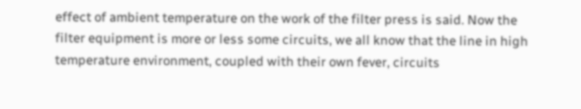effect of ambient temperature on the work of the filter press is said. Now the filter equipment is more or less some circuits, we all know that the line in high temperature environment, coupled with their own fever, circuits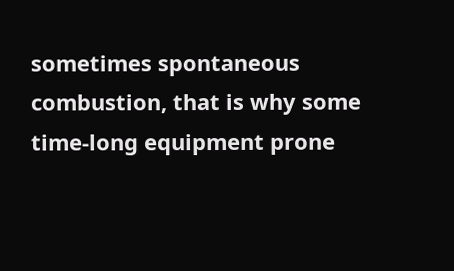sometimes spontaneous combustion, that is why some time-long equipment prone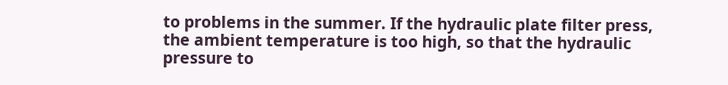to problems in the summer. If the hydraulic plate filter press, the ambient temperature is too high, so that the hydraulic pressure to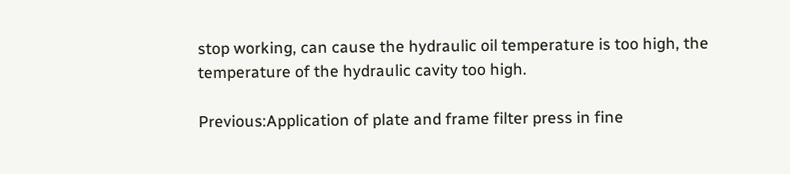stop working, can cause the hydraulic oil temperature is too high, the temperature of the hydraulic cavity too high.

Previous:Application of plate and frame filter press in fine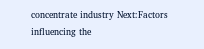concentrate industry Next:Factors influencing the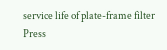service life of plate-frame filter Press